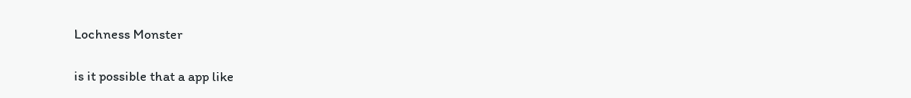Lochness Monster

is it possible that a app like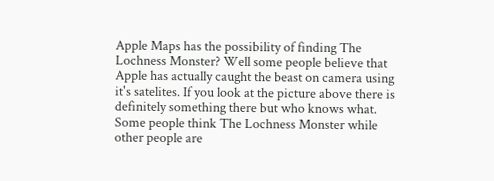Apple Maps has the possibility of finding The Lochness Monster? Well some people believe that Apple has actually caught the beast on camera using it's satelites. If you look at the picture above there is definitely something there but who knows what. Some people think The Lochness Monster while other people are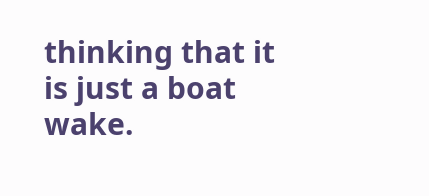thinking that it is just a boat wake.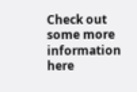Check out some more information here